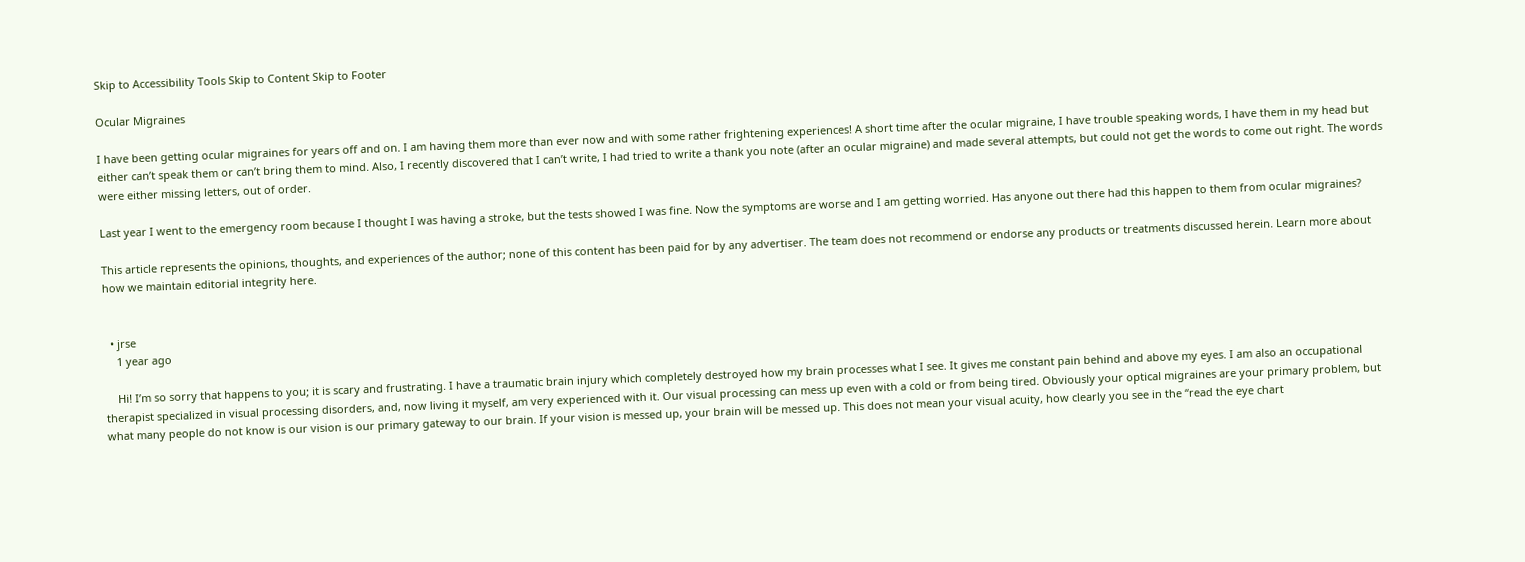Skip to Accessibility Tools Skip to Content Skip to Footer

Ocular Migraines

I have been getting ocular migraines for years off and on. I am having them more than ever now and with some rather frightening experiences! A short time after the ocular migraine, I have trouble speaking words, I have them in my head but either can’t speak them or can’t bring them to mind. Also, I recently discovered that I can’t write, I had tried to write a thank you note (after an ocular migraine) and made several attempts, but could not get the words to come out right. The words were either missing letters, out of order.

Last year I went to the emergency room because I thought I was having a stroke, but the tests showed I was fine. Now the symptoms are worse and I am getting worried. Has anyone out there had this happen to them from ocular migraines?

This article represents the opinions, thoughts, and experiences of the author; none of this content has been paid for by any advertiser. The team does not recommend or endorse any products or treatments discussed herein. Learn more about how we maintain editorial integrity here.


  • jrse
    1 year ago

    Hi! I’m so sorry that happens to you; it is scary and frustrating. I have a traumatic brain injury which completely destroyed how my brain processes what I see. It gives me constant pain behind and above my eyes. I am also an occupational therapist specialized in visual processing disorders, and, now living it myself, am very experienced with it. Our visual processing can mess up even with a cold or from being tired. Obviously your optical migraines are your primary problem, but what many people do not know is our vision is our primary gateway to our brain. If your vision is messed up, your brain will be messed up. This does not mean your visual acuity, how clearly you see in the “read the eye chart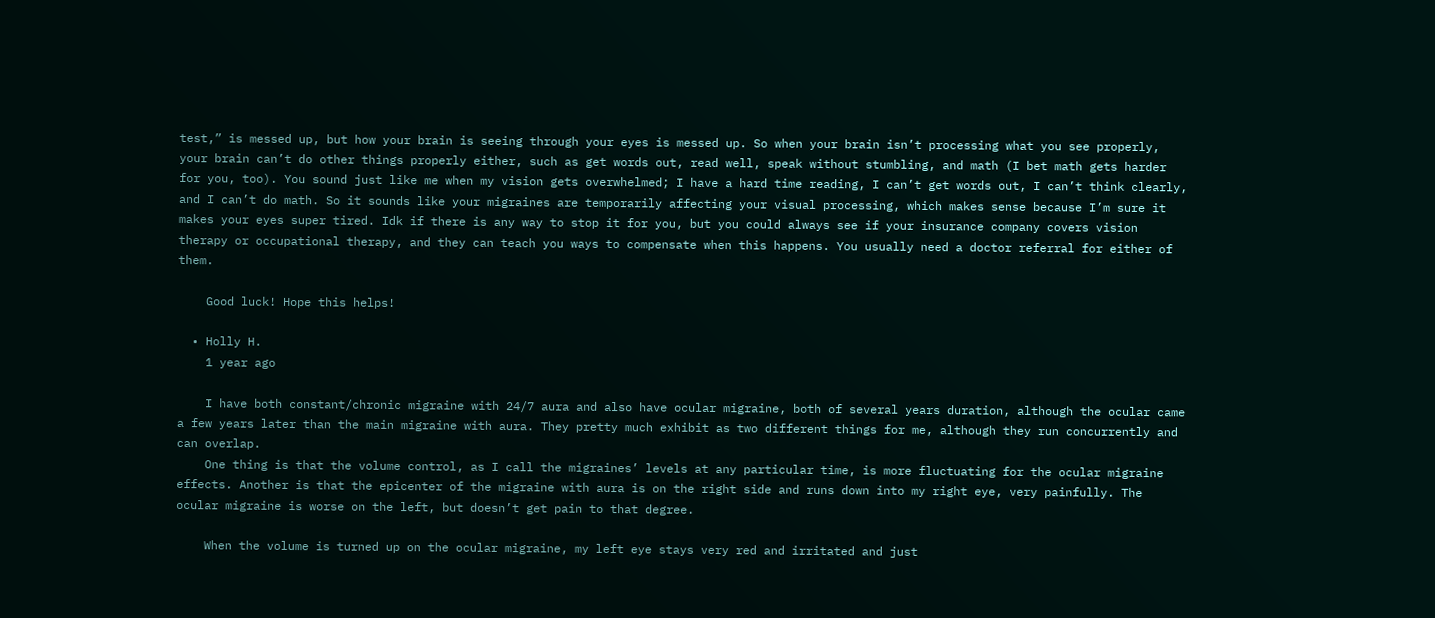test,” is messed up, but how your brain is seeing through your eyes is messed up. So when your brain isn’t processing what you see properly, your brain can’t do other things properly either, such as get words out, read well, speak without stumbling, and math (I bet math gets harder for you, too). You sound just like me when my vision gets overwhelmed; I have a hard time reading, I can’t get words out, I can’t think clearly, and I can’t do math. So it sounds like your migraines are temporarily affecting your visual processing, which makes sense because I’m sure it makes your eyes super tired. Idk if there is any way to stop it for you, but you could always see if your insurance company covers vision therapy or occupational therapy, and they can teach you ways to compensate when this happens. You usually need a doctor referral for either of them.

    Good luck! Hope this helps!

  • Holly H.
    1 year ago

    I have both constant/chronic migraine with 24/7 aura and also have ocular migraine, both of several years duration, although the ocular came a few years later than the main migraine with aura. They pretty much exhibit as two different things for me, although they run concurrently and can overlap.
    One thing is that the volume control, as I call the migraines’ levels at any particular time, is more fluctuating for the ocular migraine effects. Another is that the epicenter of the migraine with aura is on the right side and runs down into my right eye, very painfully. The ocular migraine is worse on the left, but doesn’t get pain to that degree.

    When the volume is turned up on the ocular migraine, my left eye stays very red and irritated and just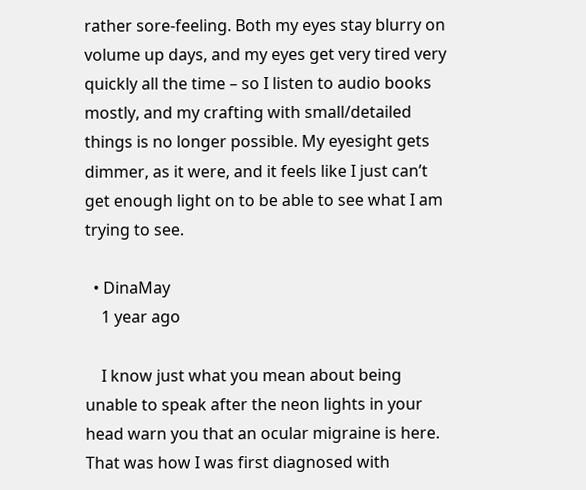rather sore-feeling. Both my eyes stay blurry on volume up days, and my eyes get very tired very quickly all the time – so I listen to audio books mostly, and my crafting with small/detailed things is no longer possible. My eyesight gets dimmer, as it were, and it feels like I just can’t get enough light on to be able to see what I am trying to see.

  • DinaMay
    1 year ago

    I know just what you mean about being unable to speak after the neon lights in your head warn you that an ocular migraine is here. That was how I was first diagnosed with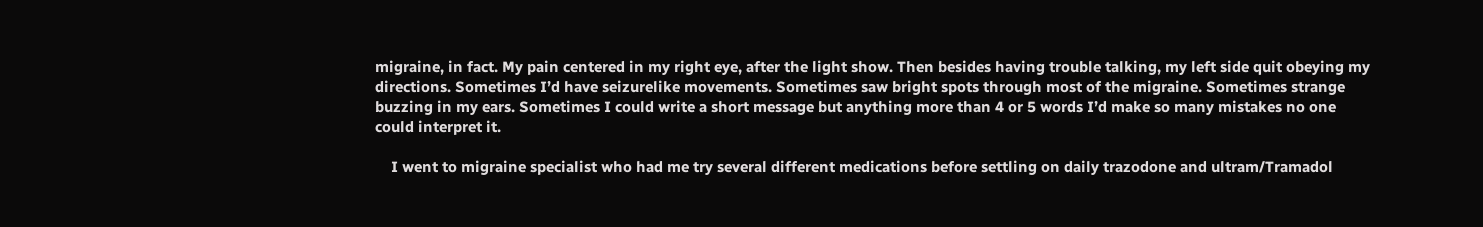migraine, in fact. My pain centered in my right eye, after the light show. Then besides having trouble talking, my left side quit obeying my directions. Sometimes I’d have seizurelike movements. Sometimes saw bright spots through most of the migraine. Sometimes strange buzzing in my ears. Sometimes I could write a short message but anything more than 4 or 5 words I’d make so many mistakes no one could interpret it.

    I went to migraine specialist who had me try several different medications before settling on daily trazodone and ultram/Tramadol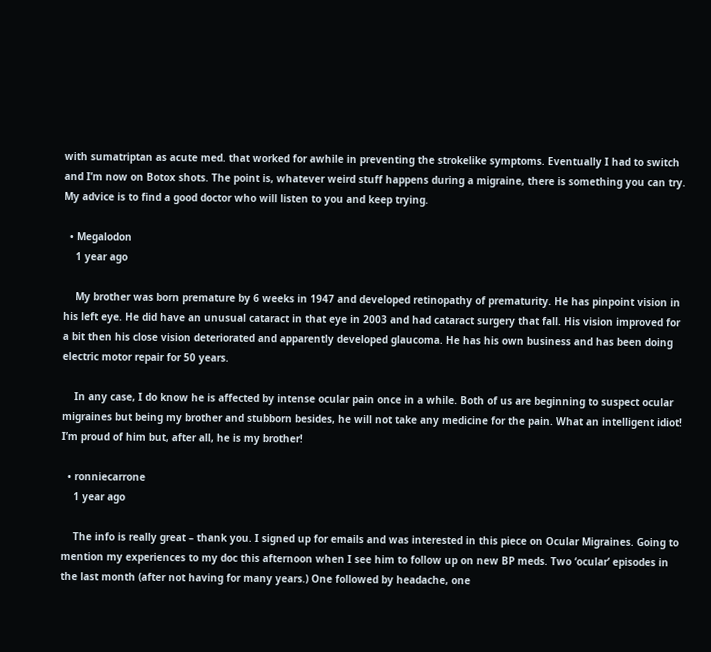with sumatriptan as acute med. that worked for awhile in preventing the strokelike symptoms. Eventually I had to switch and I’m now on Botox shots. The point is, whatever weird stuff happens during a migraine, there is something you can try. My advice is to find a good doctor who will listen to you and keep trying.

  • Megalodon
    1 year ago

    My brother was born premature by 6 weeks in 1947 and developed retinopathy of prematurity. He has pinpoint vision in his left eye. He did have an unusual cataract in that eye in 2003 and had cataract surgery that fall. His vision improved for a bit then his close vision deteriorated and apparently developed glaucoma. He has his own business and has been doing electric motor repair for 50 years.

    In any case, I do know he is affected by intense ocular pain once in a while. Both of us are beginning to suspect ocular migraines but being my brother and stubborn besides, he will not take any medicine for the pain. What an intelligent idiot! I’m proud of him but, after all, he is my brother!

  • ronniecarrone
    1 year ago

    The info is really great – thank you. I signed up for emails and was interested in this piece on Ocular Migraines. Going to mention my experiences to my doc this afternoon when I see him to follow up on new BP meds. Two ‘ocular’ episodes in the last month (after not having for many years.) One followed by headache, one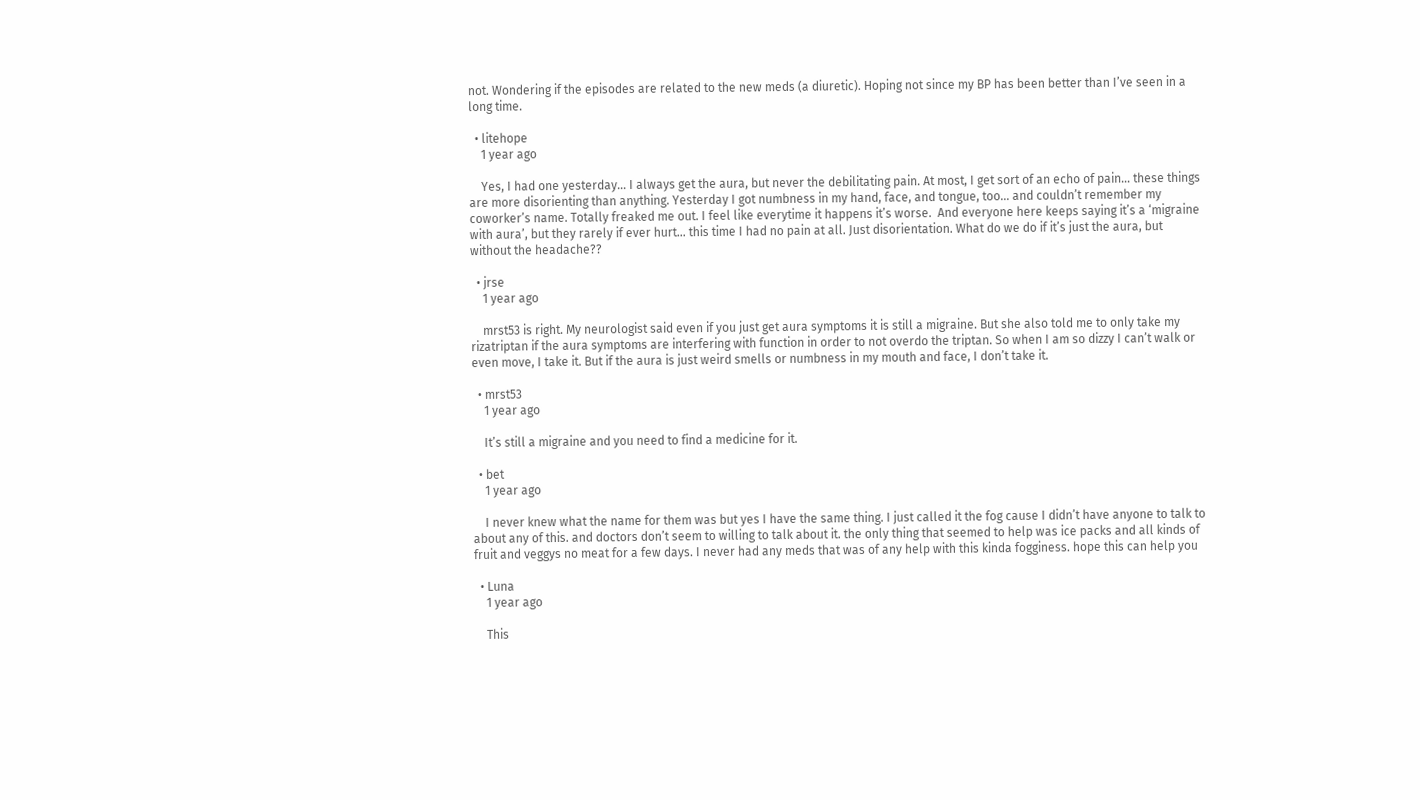not. Wondering if the episodes are related to the new meds (a diuretic). Hoping not since my BP has been better than I’ve seen in a long time.

  • litehope
    1 year ago

    Yes, I had one yesterday… I always get the aura, but never the debilitating pain. At most, I get sort of an echo of pain… these things are more disorienting than anything. Yesterday I got numbness in my hand, face, and tongue, too… and couldn’t remember my coworker’s name. Totally freaked me out. I feel like everytime it happens it’s worse.  And everyone here keeps saying it’s a ‘migraine with aura’, but they rarely if ever hurt… this time I had no pain at all. Just disorientation. What do we do if it’s just the aura, but without the headache??

  • jrse
    1 year ago

    mrst53 is right. My neurologist said even if you just get aura symptoms it is still a migraine. But she also told me to only take my rizatriptan if the aura symptoms are interfering with function in order to not overdo the triptan. So when I am so dizzy I can’t walk or even move, I take it. But if the aura is just weird smells or numbness in my mouth and face, I don’t take it.

  • mrst53
    1 year ago

    It’s still a migraine and you need to find a medicine for it.

  • bet
    1 year ago

    I never knew what the name for them was but yes I have the same thing. I just called it the fog cause I didn’t have anyone to talk to about any of this. and doctors don’t seem to willing to talk about it. the only thing that seemed to help was ice packs and all kinds of fruit and veggys no meat for a few days. I never had any meds that was of any help with this kinda fogginess. hope this can help you

  • Luna
    1 year ago

    This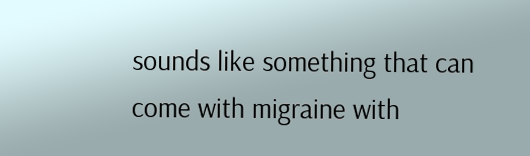sounds like something that can come with migraine with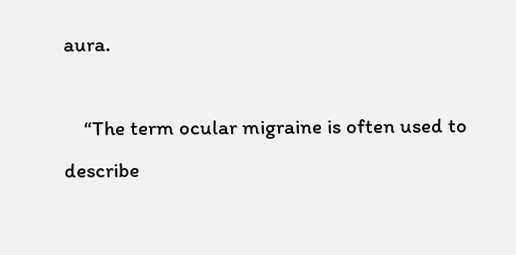aura.

    “The term ocular migraine is often used to describe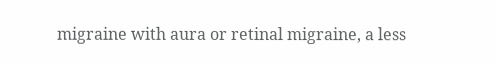migraine with aura or retinal migraine, a less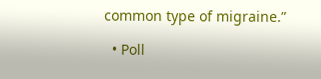common type of migraine.”

  • Poll